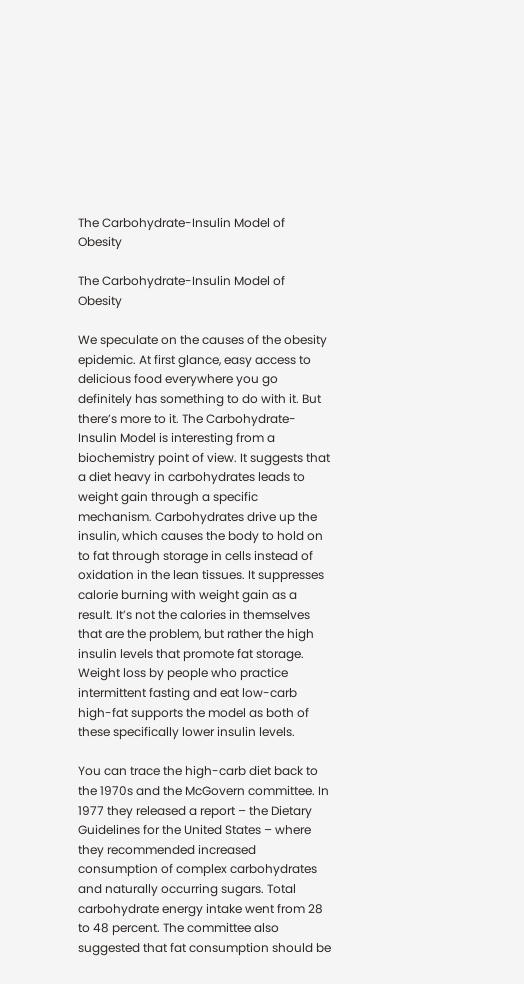The Carbohydrate-Insulin Model of Obesity

The Carbohydrate-Insulin Model of Obesity

We speculate on the causes of the obesity epidemic. At first glance, easy access to delicious food everywhere you go definitely has something to do with it. But there’s more to it. The Carbohydrate-Insulin Model is interesting from a biochemistry point of view. It suggests that a diet heavy in carbohydrates leads to weight gain through a specific mechanism. Carbohydrates drive up the insulin, which causes the body to hold on to fat through storage in cells instead of oxidation in the lean tissues. It suppresses calorie burning with weight gain as a result. It’s not the calories in themselves that are the problem, but rather the high insulin levels that promote fat storage. Weight loss by people who practice intermittent fasting and eat low-carb high-fat supports the model as both of these specifically lower insulin levels.

You can trace the high-carb diet back to the 1970s and the McGovern committee. In 1977 they released a report – the Dietary Guidelines for the United States – where they recommended increased consumption of complex carbohydrates and naturally occurring sugars. Total carbohydrate energy intake went from 28 to 48 percent. The committee also suggested that fat consumption should be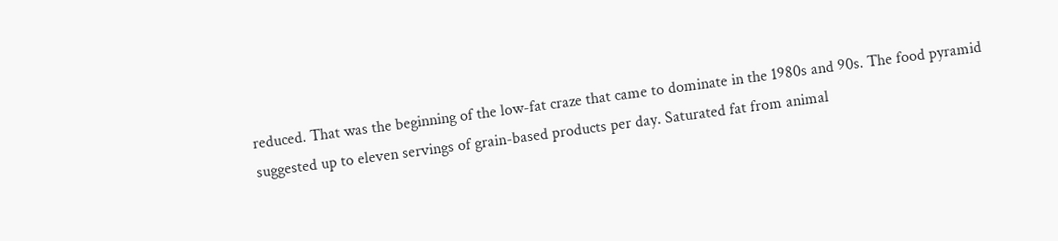reduced. That was the beginning of the low-fat craze that came to dominate in the 1980s and 90s. The food pyramid suggested up to eleven servings of grain-based products per day. Saturated fat from animal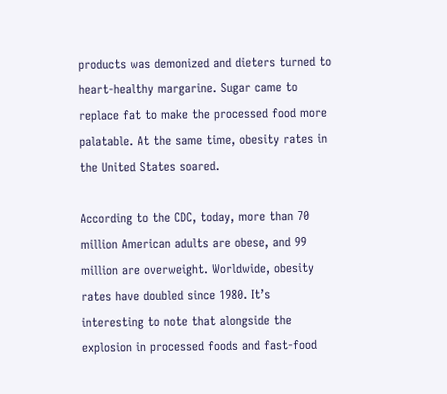products was demonized and dieters turned to heart-healthy margarine. Sugar came to replace fat to make the processed food more palatable. At the same time, obesity rates in the United States soared.

According to the CDC, today, more than 70 million American adults are obese, and 99 million are overweight. Worldwide, obesity rates have doubled since 1980. It’s interesting to note that alongside the explosion in processed foods and fast-food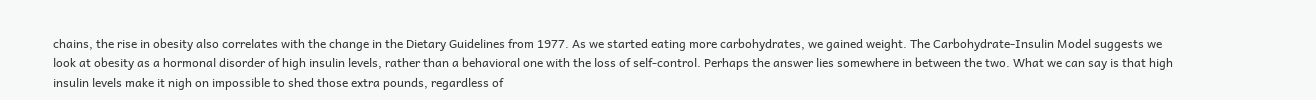chains, the rise in obesity also correlates with the change in the Dietary Guidelines from 1977. As we started eating more carbohydrates, we gained weight. The Carbohydrate-Insulin Model suggests we look at obesity as a hormonal disorder of high insulin levels, rather than a behavioral one with the loss of self-control. Perhaps the answer lies somewhere in between the two. What we can say is that high insulin levels make it nigh on impossible to shed those extra pounds, regardless of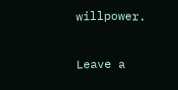willpower.

Leave a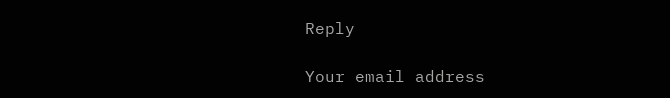Reply

Your email address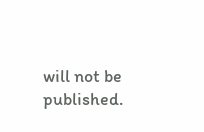will not be published.